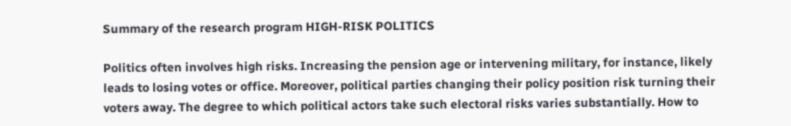Summary of the research program HIGH-RISK POLITICS

Politics often involves high risks. Increasing the pension age or intervening military, for instance, likely leads to losing votes or office. Moreover, political parties changing their policy position risk turning their voters away. The degree to which political actors take such electoral risks varies substantially. How to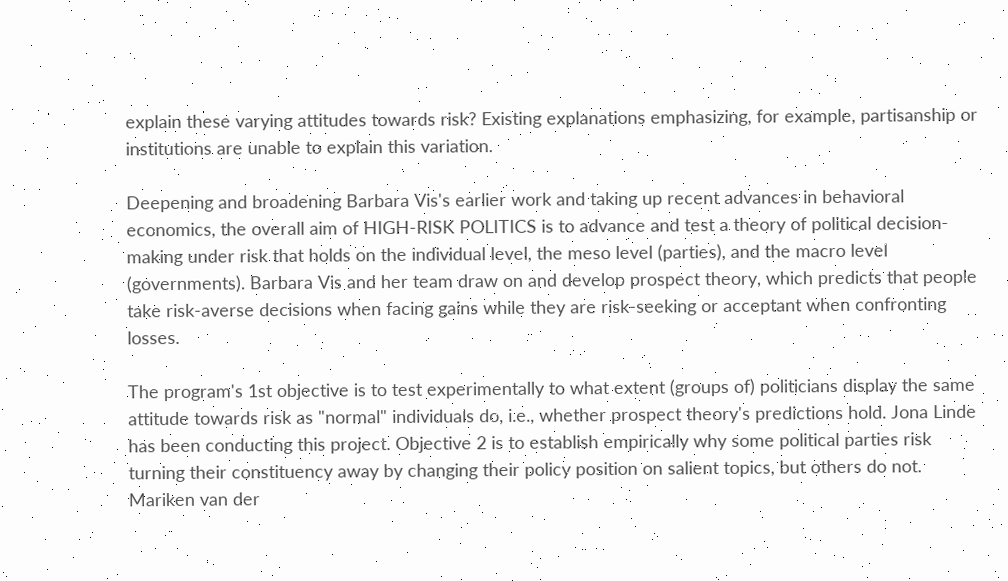explain these varying attitudes towards risk? Existing explanations emphasizing, for example, partisanship or institutions are unable to explain this variation.

Deepening and broadening Barbara Vis's earlier work and taking up recent advances in behavioral economics, the overall aim of HIGH-RISK POLITICS is to advance and test a theory of political decision-making under risk that holds on the individual level, the meso level (parties), and the macro level (governments). Barbara Vis and her team draw on and develop prospect theory, which predicts that people take risk-averse decisions when facing gains while they are risk-seeking or acceptant when confronting losses.

The program's 1st objective is to test experimentally to what extent (groups of) politicians display the same attitude towards risk as "normal" individuals do, i.e., whether prospect theory's predictions hold. Jona Linde has been conducting this project. Objective 2 is to establish empirically why some political parties risk turning their constituency away by changing their policy position on salient topics, but others do not. Mariken van der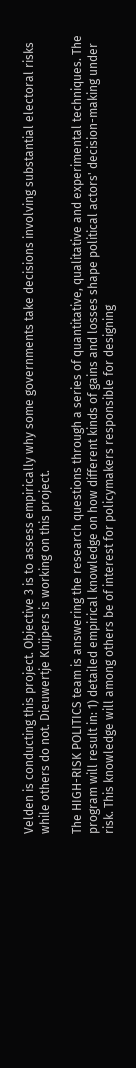Velden is conducting this project. Objective 3 is to assess empirically why some governments take decisions involving substantial electoral risks while others do not. Dieuwertje Kuijpers is working on this project.

The HIGH-RISK POLITICS team is answering the research questions through a series of quantitative, qualitative and experimental techniques. The program will result in: 1) detailed empirical knowledge on how different kinds of gains and losses shape political actors' decision-making under risk. This knowledge will among others be of interest for policymakers responsible for designing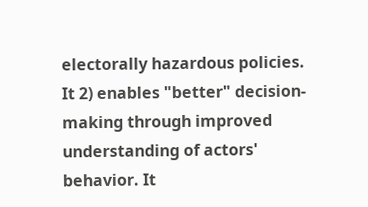electorally hazardous policies. It 2) enables "better" decision-making through improved understanding of actors' behavior. It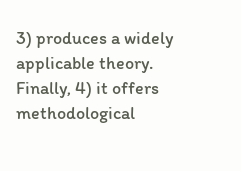3) produces a widely applicable theory. Finally, 4) it offers methodological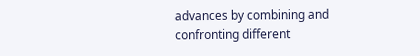advances by combining and confronting different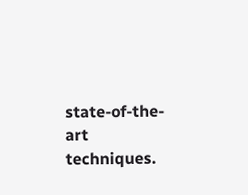state-of-the-art techniques.